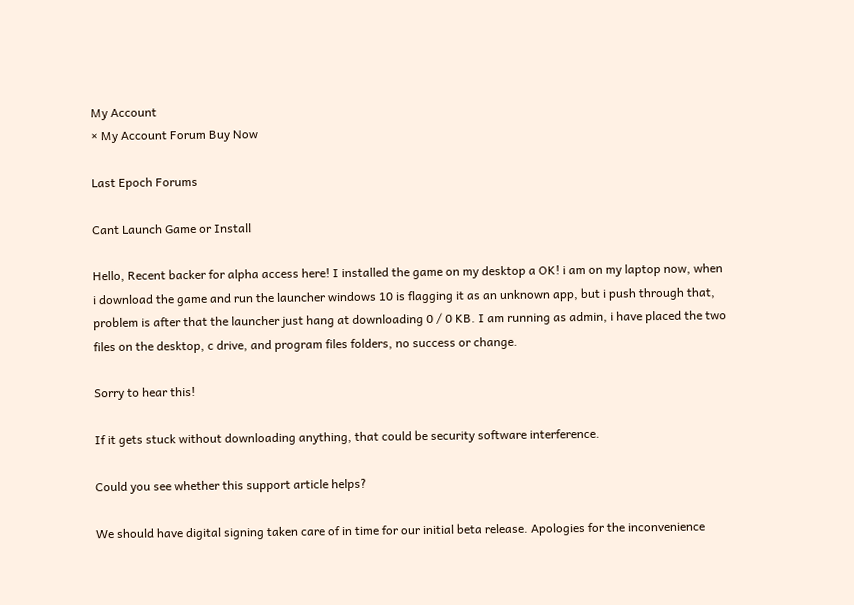My Account
× My Account Forum Buy Now

Last Epoch Forums

Cant Launch Game or Install

Hello, Recent backer for alpha access here! I installed the game on my desktop a OK! i am on my laptop now, when i download the game and run the launcher windows 10 is flagging it as an unknown app, but i push through that, problem is after that the launcher just hang at downloading 0 / 0 KB. I am running as admin, i have placed the two files on the desktop, c drive, and program files folders, no success or change.

Sorry to hear this!

If it gets stuck without downloading anything, that could be security software interference.

Could you see whether this support article helps?

We should have digital signing taken care of in time for our initial beta release. Apologies for the inconvenience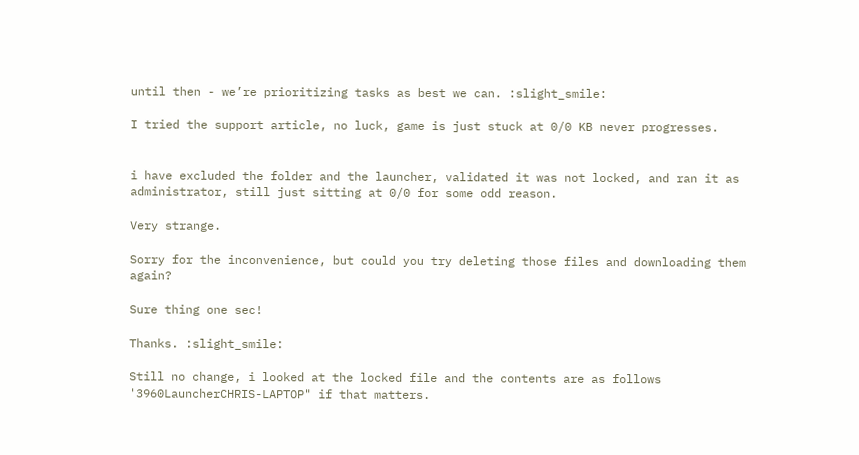until then - we’re prioritizing tasks as best we can. :slight_smile:

I tried the support article, no luck, game is just stuck at 0/0 KB never progresses.


i have excluded the folder and the launcher, validated it was not locked, and ran it as administrator, still just sitting at 0/0 for some odd reason.

Very strange.

Sorry for the inconvenience, but could you try deleting those files and downloading them again?

Sure thing one sec!

Thanks. :slight_smile:

Still no change, i looked at the locked file and the contents are as follows '3960LauncherCHRIS-LAPTOP" if that matters.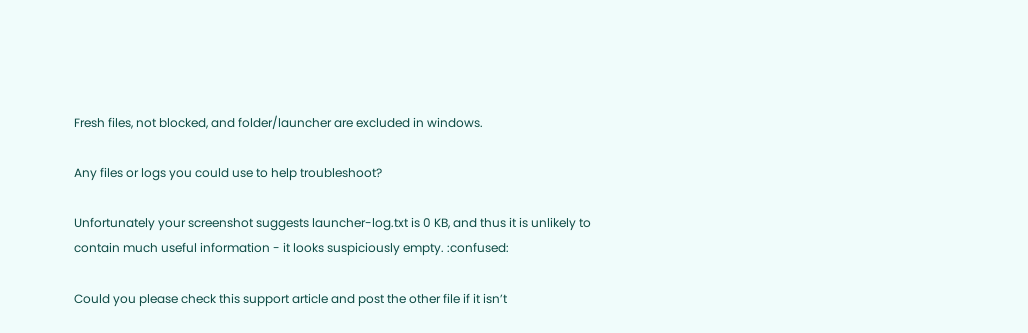Fresh files, not blocked, and folder/launcher are excluded in windows.

Any files or logs you could use to help troubleshoot?

Unfortunately your screenshot suggests launcher-log.txt is 0 KB, and thus it is unlikely to contain much useful information - it looks suspiciously empty. :confused:

Could you please check this support article and post the other file if it isn’t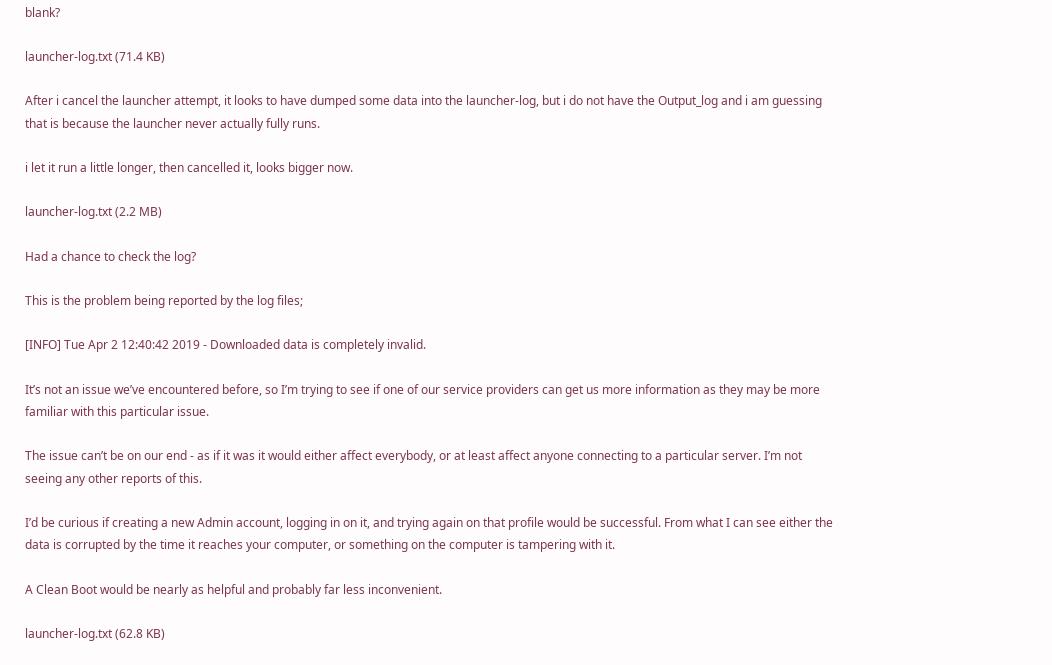blank?

launcher-log.txt (71.4 KB)

After i cancel the launcher attempt, it looks to have dumped some data into the launcher-log, but i do not have the Output_log and i am guessing that is because the launcher never actually fully runs.

i let it run a little longer, then cancelled it, looks bigger now.

launcher-log.txt (2.2 MB)

Had a chance to check the log?

This is the problem being reported by the log files;

[INFO] Tue Apr 2 12:40:42 2019 - Downloaded data is completely invalid.

It’s not an issue we’ve encountered before, so I’m trying to see if one of our service providers can get us more information as they may be more familiar with this particular issue.

The issue can’t be on our end - as if it was it would either affect everybody, or at least affect anyone connecting to a particular server. I’m not seeing any other reports of this.

I’d be curious if creating a new Admin account, logging in on it, and trying again on that profile would be successful. From what I can see either the data is corrupted by the time it reaches your computer, or something on the computer is tampering with it.

A Clean Boot would be nearly as helpful and probably far less inconvenient.

launcher-log.txt (62.8 KB)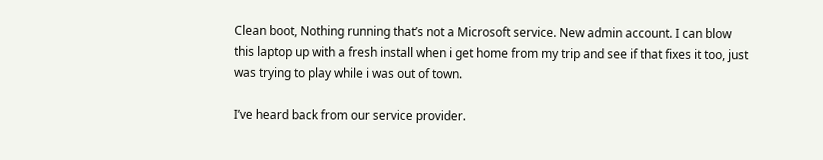Clean boot, Nothing running that’s not a Microsoft service. New admin account. I can blow this laptop up with a fresh install when i get home from my trip and see if that fixes it too, just was trying to play while i was out of town.

I’ve heard back from our service provider.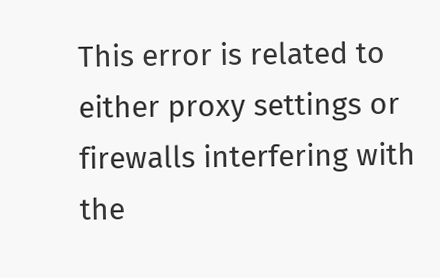This error is related to either proxy settings or firewalls interfering with the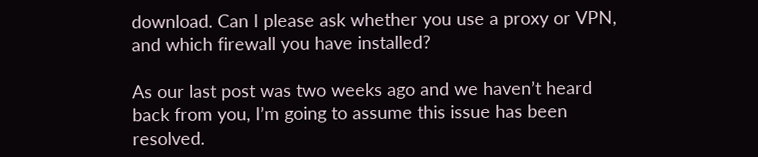download. Can I please ask whether you use a proxy or VPN, and which firewall you have installed?

As our last post was two weeks ago and we haven’t heard back from you, I’m going to assume this issue has been resolved.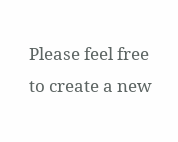Please feel free to create a new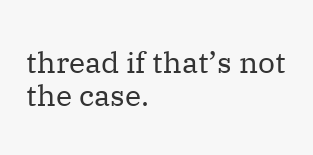thread if that’s not the case.